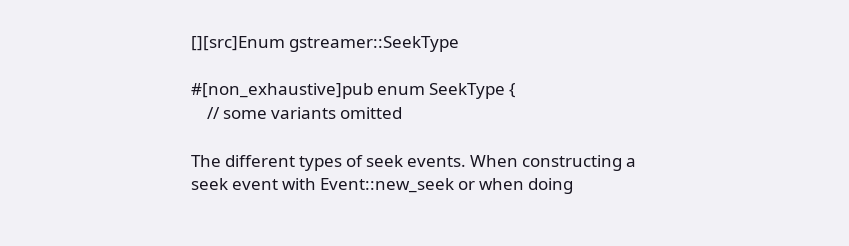[][src]Enum gstreamer::SeekType

#[non_exhaustive]pub enum SeekType {
    // some variants omitted

The different types of seek events. When constructing a seek event with Event::new_seek or when doing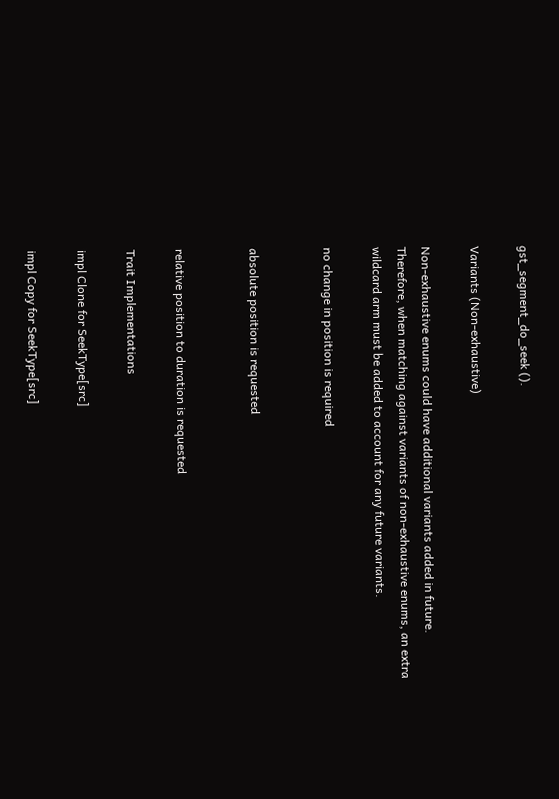gst_segment_do_seek ().

Variants (Non-exhaustive)

Non-exhaustive enums could have additional variants added in future. Therefore, when matching against variants of non-exhaustive enums, an extra wildcard arm must be added to account for any future variants.

no change in position is required


absolute position is requested


relative position to duration is requested

Trait Implementations

impl Clone for SeekType[src]

impl Copy for SeekType[src]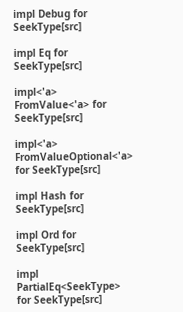impl Debug for SeekType[src]

impl Eq for SeekType[src]

impl<'a> FromValue<'a> for SeekType[src]

impl<'a> FromValueOptional<'a> for SeekType[src]

impl Hash for SeekType[src]

impl Ord for SeekType[src]

impl PartialEq<SeekType> for SeekType[src]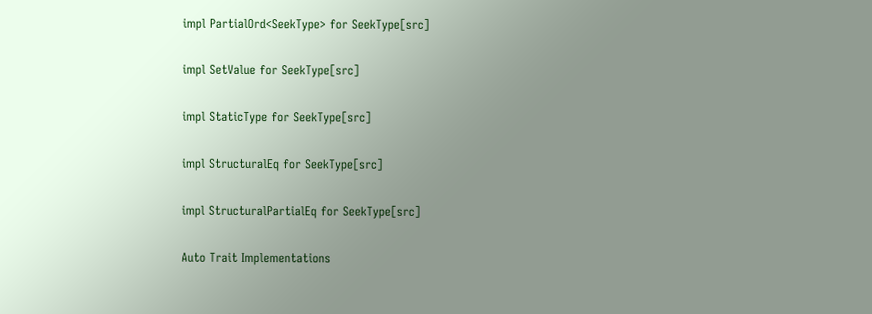impl PartialOrd<SeekType> for SeekType[src]

impl SetValue for SeekType[src]

impl StaticType for SeekType[src]

impl StructuralEq for SeekType[src]

impl StructuralPartialEq for SeekType[src]

Auto Trait Implementations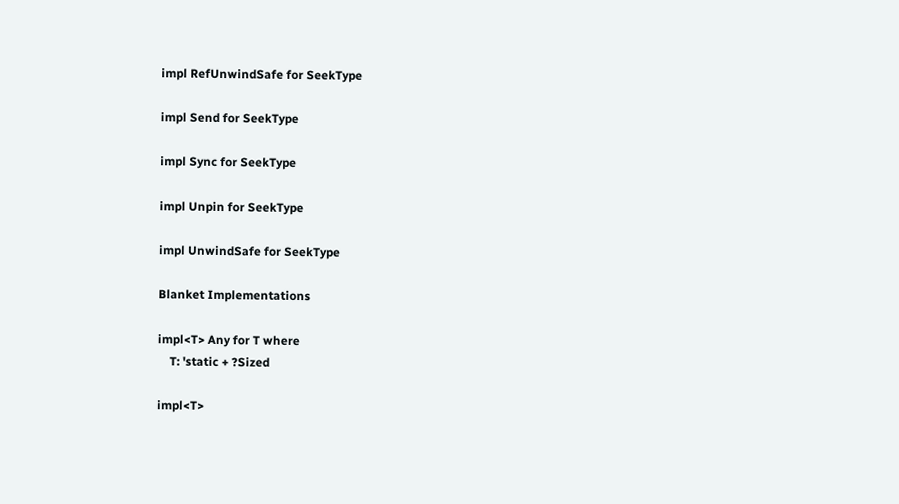impl RefUnwindSafe for SeekType

impl Send for SeekType

impl Sync for SeekType

impl Unpin for SeekType

impl UnwindSafe for SeekType

Blanket Implementations

impl<T> Any for T where
    T: 'static + ?Sized

impl<T>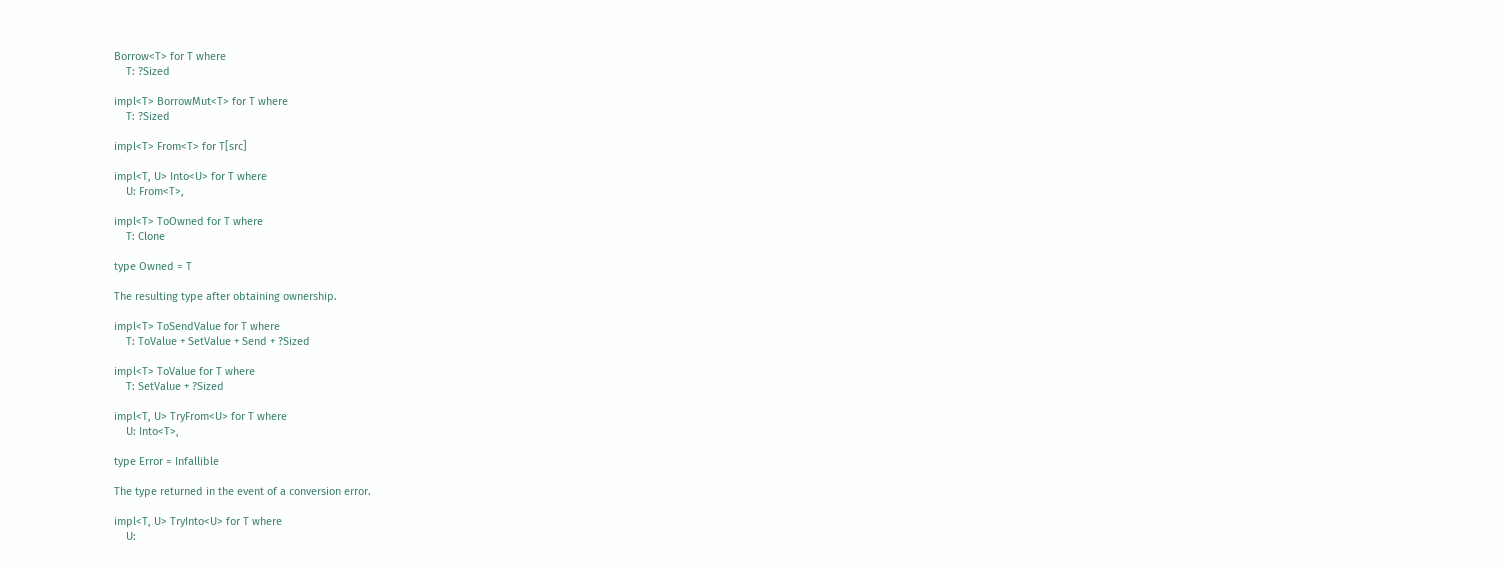Borrow<T> for T where
    T: ?Sized

impl<T> BorrowMut<T> for T where
    T: ?Sized

impl<T> From<T> for T[src]

impl<T, U> Into<U> for T where
    U: From<T>,

impl<T> ToOwned for T where
    T: Clone

type Owned = T

The resulting type after obtaining ownership.

impl<T> ToSendValue for T where
    T: ToValue + SetValue + Send + ?Sized

impl<T> ToValue for T where
    T: SetValue + ?Sized

impl<T, U> TryFrom<U> for T where
    U: Into<T>,

type Error = Infallible

The type returned in the event of a conversion error.

impl<T, U> TryInto<U> for T where
    U: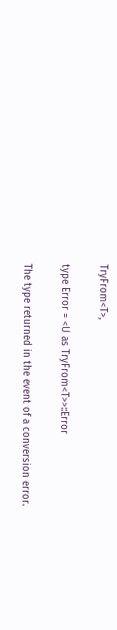TryFrom<T>,

type Error = <U as TryFrom<T>>::Error

The type returned in the event of a conversion error.